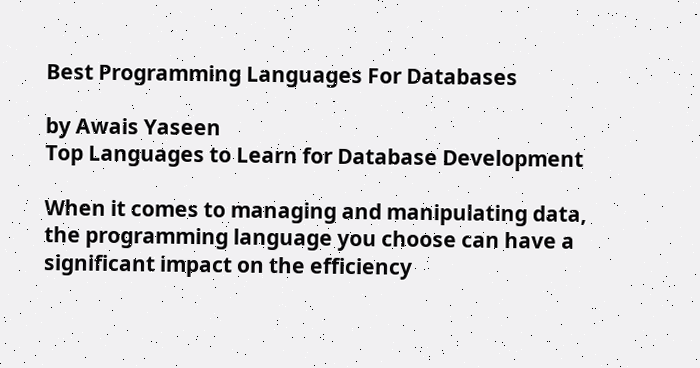Best Programming Languages For Databases

by Awais Yaseen
Top Languages to Learn for Database Development

When it comes to managing and manipulating data, the programming language you choose can have a significant impact on the efficiency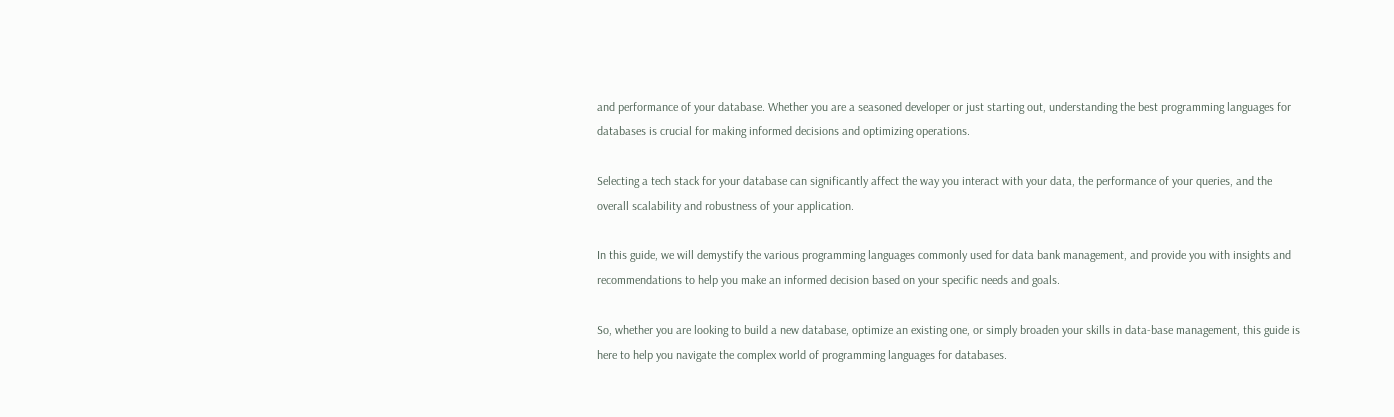and performance of your database. Whether you are a seasoned developer or just starting out, understanding the best programming languages for databases is crucial for making informed decisions and optimizing operations.

Selecting a tech stack for your database can significantly affect the way you interact with your data, the performance of your queries, and the overall scalability and robustness of your application.

In this guide, we will demystify the various programming languages commonly used for data bank management, and provide you with insights and recommendations to help you make an informed decision based on your specific needs and goals.

So, whether you are looking to build a new database, optimize an existing one, or simply broaden your skills in data-base management, this guide is here to help you navigate the complex world of programming languages for databases.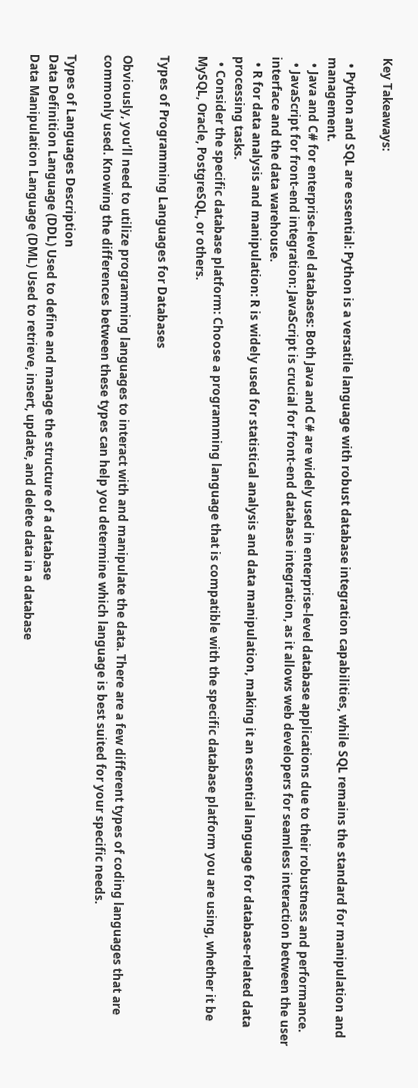Key Takeaways:

  • Python and SQL are essential: Python is a versatile language with robust database integration capabilities, while SQL remains the standard for manipulation and management.
  • Java and C# for enterprise-level databases: Both Java and C# are widely used in enterprise-level database applications due to their robustness and performance.
  • JavaScript for front-end integration: JavaScript is crucial for front-end database integration, as it allows web developers for seamless interaction between the user interface and the data warehouse.
  • R for data analysis and manipulation: R is widely used for statistical analysis and data manipulation, making it an essential language for database-related data processing tasks.
  • Consider the specific database platform: Choose a programming language that is compatible with the specific database platform you are using, whether it be MySQL, Oracle, PostgreSQL, or others.

Types of Programming Languages for Databases

Obviously, you’ll need to utilize programming languages to interact with and manipulate the data. There are a few different types of coding languages that are commonly used. Knowing the differences between these types can help you determine which language is best suited for your specific needs.

Types of Languages Description
Data Definition Language (DDL) Used to define and manage the structure of a database
Data Manipulation Language (DML) Used to retrieve, insert, update, and delete data in a database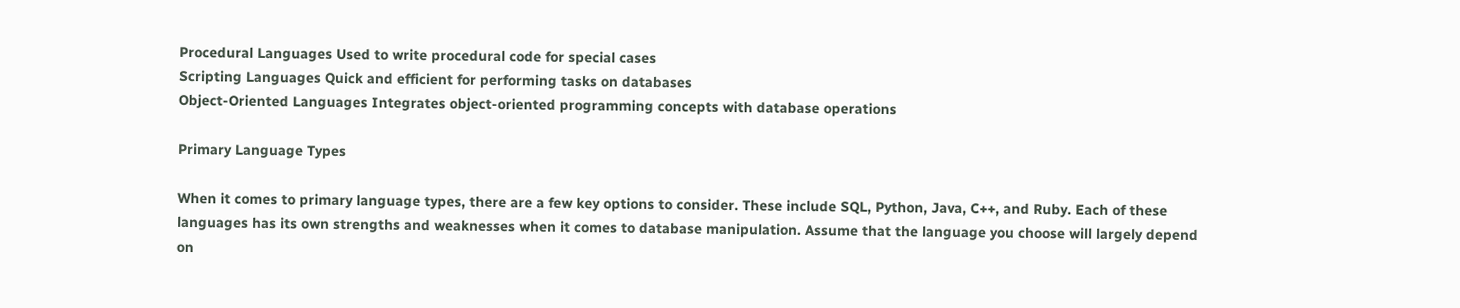Procedural Languages Used to write procedural code for special cases
Scripting Languages Quick and efficient for performing tasks on databases
Object-Oriented Languages Integrates object-oriented programming concepts with database operations

Primary Language Types

When it comes to primary language types, there are a few key options to consider. These include SQL, Python, Java, C++, and Ruby. Each of these languages has its own strengths and weaknesses when it comes to database manipulation. Assume that the language you choose will largely depend on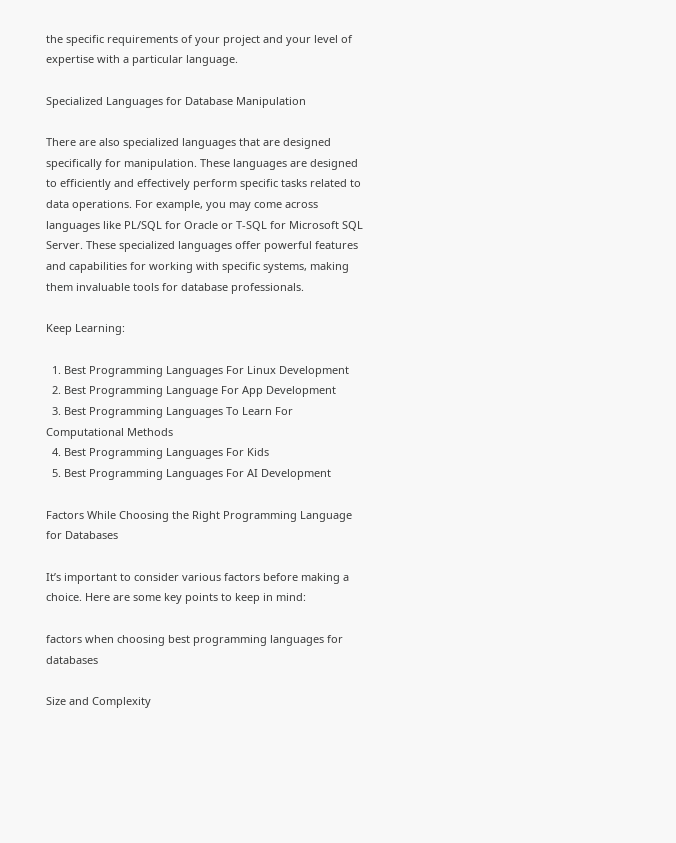the specific requirements of your project and your level of expertise with a particular language.

Specialized Languages for Database Manipulation

There are also specialized languages that are designed specifically for manipulation. These languages are designed to efficiently and effectively perform specific tasks related to data operations. For example, you may come across languages like PL/SQL for Oracle or T-SQL for Microsoft SQL Server. These specialized languages offer powerful features and capabilities for working with specific systems, making them invaluable tools for database professionals.

Keep Learning:

  1. Best Programming Languages For Linux Development
  2. Best Programming Language For App Development
  3. Best Programming Languages To Learn For Computational Methods
  4. Best Programming Languages For Kids
  5. Best Programming Languages For AI Development

Factors While Choosing the Right Programming Language for Databases

It’s important to consider various factors before making a choice. Here are some key points to keep in mind:

factors when choosing best programming languages for databases

Size and Complexity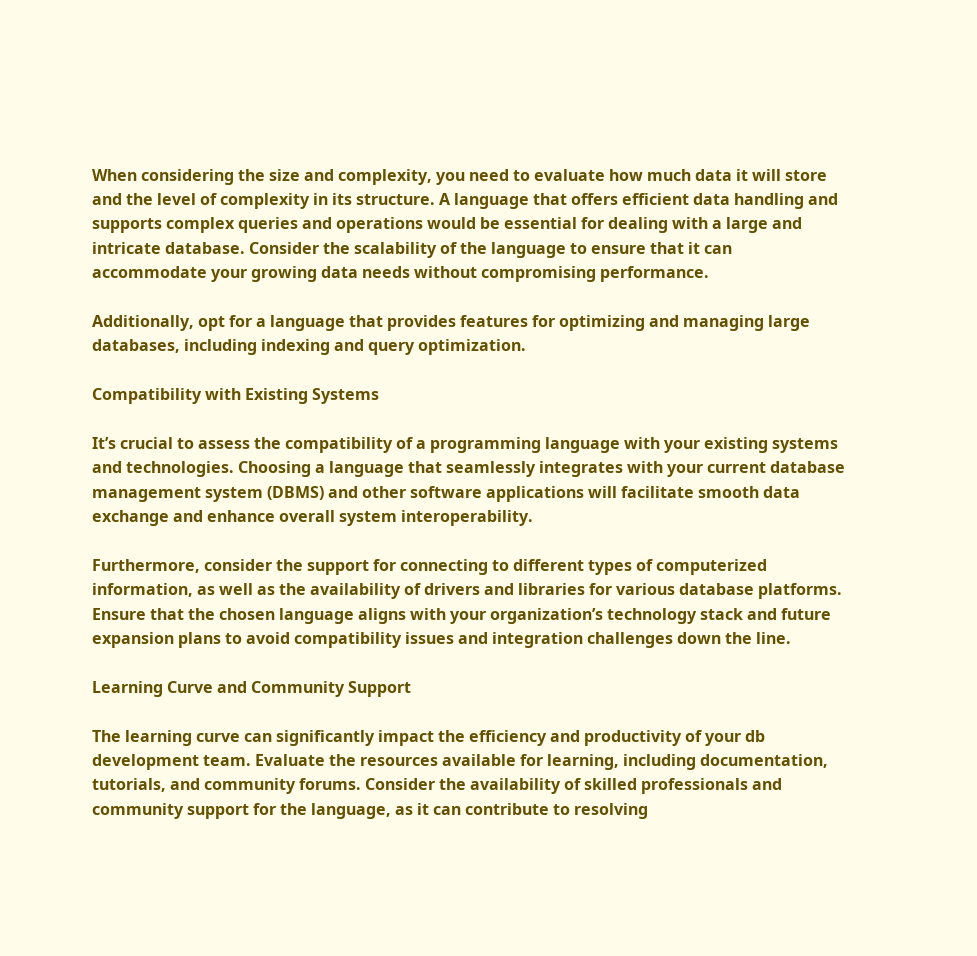When considering the size and complexity, you need to evaluate how much data it will store and the level of complexity in its structure. A language that offers efficient data handling and supports complex queries and operations would be essential for dealing with a large and intricate database. Consider the scalability of the language to ensure that it can accommodate your growing data needs without compromising performance.

Additionally, opt for a language that provides features for optimizing and managing large databases, including indexing and query optimization.

Compatibility with Existing Systems

It’s crucial to assess the compatibility of a programming language with your existing systems and technologies. Choosing a language that seamlessly integrates with your current database management system (DBMS) and other software applications will facilitate smooth data exchange and enhance overall system interoperability.

Furthermore, consider the support for connecting to different types of computerized information, as well as the availability of drivers and libraries for various database platforms. Ensure that the chosen language aligns with your organization’s technology stack and future expansion plans to avoid compatibility issues and integration challenges down the line.

Learning Curve and Community Support

The learning curve can significantly impact the efficiency and productivity of your db development team. Evaluate the resources available for learning, including documentation, tutorials, and community forums. Consider the availability of skilled professionals and community support for the language, as it can contribute to resolving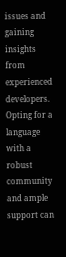issues and gaining insights from experienced developers. Opting for a language with a robust community and ample support can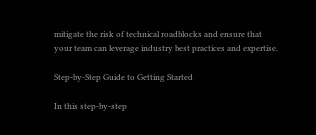mitigate the risk of technical roadblocks and ensure that your team can leverage industry best practices and expertise.

Step-by-Step Guide to Getting Started

In this step-by-step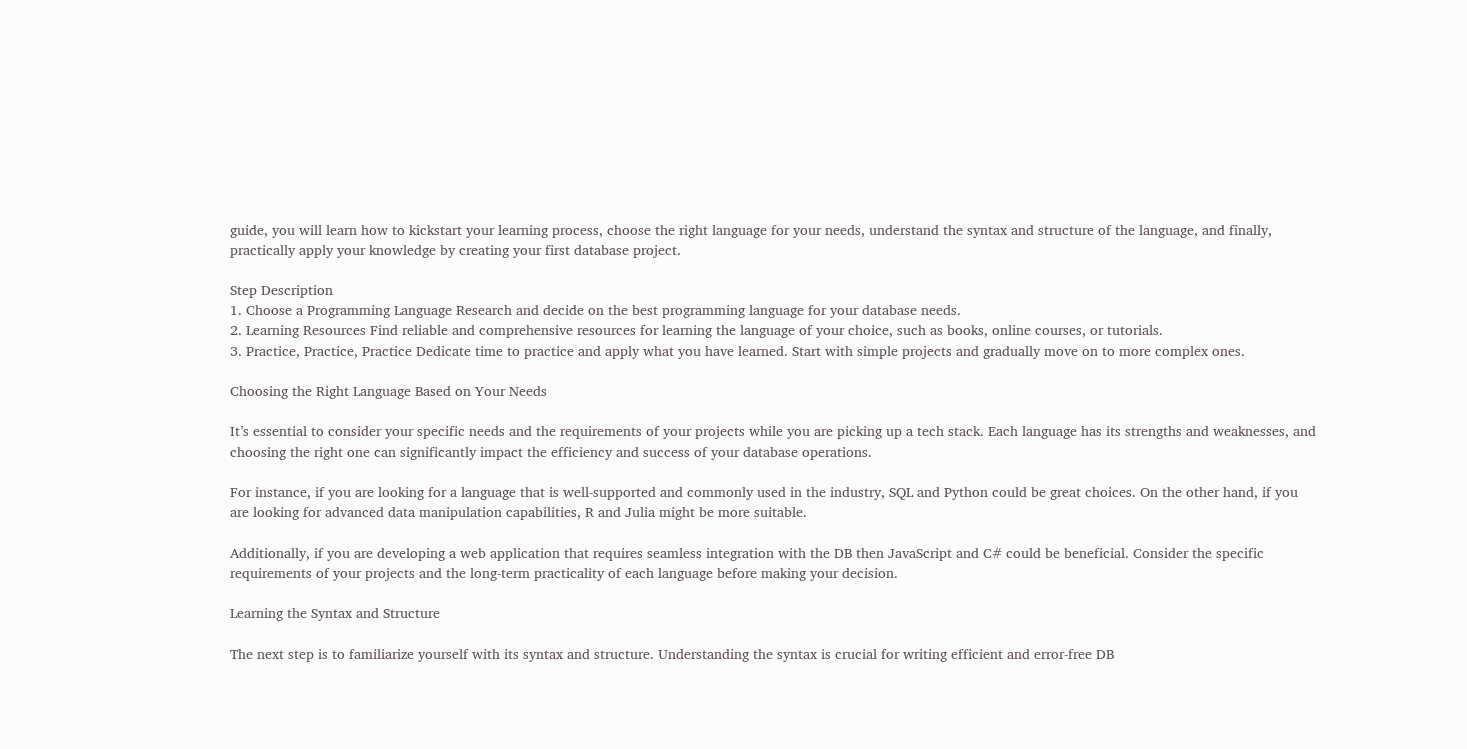guide, you will learn how to kickstart your learning process, choose the right language for your needs, understand the syntax and structure of the language, and finally, practically apply your knowledge by creating your first database project.

Step Description
1. Choose a Programming Language Research and decide on the best programming language for your database needs.
2. Learning Resources Find reliable and comprehensive resources for learning the language of your choice, such as books, online courses, or tutorials.
3. Practice, Practice, Practice Dedicate time to practice and apply what you have learned. Start with simple projects and gradually move on to more complex ones.

Choosing the Right Language Based on Your Needs

It’s essential to consider your specific needs and the requirements of your projects while you are picking up a tech stack. Each language has its strengths and weaknesses, and choosing the right one can significantly impact the efficiency and success of your database operations.

For instance, if you are looking for a language that is well-supported and commonly used in the industry, SQL and Python could be great choices. On the other hand, if you are looking for advanced data manipulation capabilities, R and Julia might be more suitable.

Additionally, if you are developing a web application that requires seamless integration with the DB then JavaScript and C# could be beneficial. Consider the specific requirements of your projects and the long-term practicality of each language before making your decision.

Learning the Syntax and Structure

The next step is to familiarize yourself with its syntax and structure. Understanding the syntax is crucial for writing efficient and error-free DB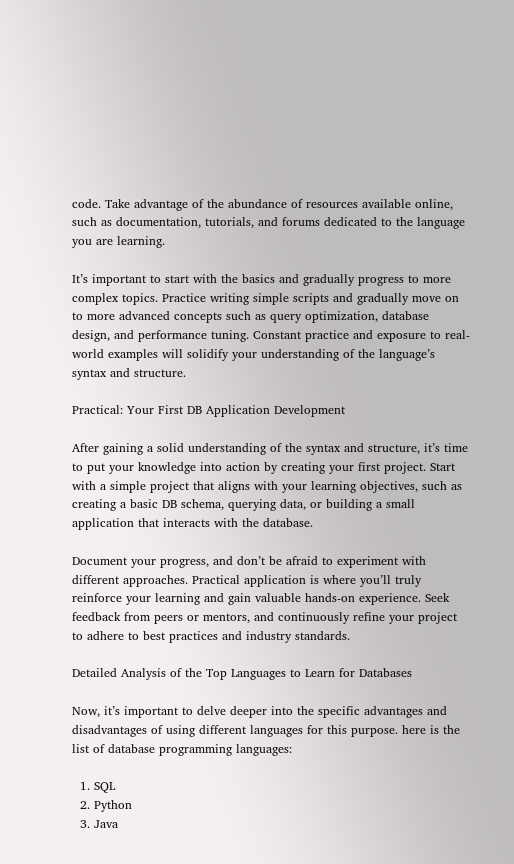code. Take advantage of the abundance of resources available online, such as documentation, tutorials, and forums dedicated to the language you are learning.

It’s important to start with the basics and gradually progress to more complex topics. Practice writing simple scripts and gradually move on to more advanced concepts such as query optimization, database design, and performance tuning. Constant practice and exposure to real-world examples will solidify your understanding of the language’s syntax and structure.

Practical: Your First DB Application Development

After gaining a solid understanding of the syntax and structure, it’s time to put your knowledge into action by creating your first project. Start with a simple project that aligns with your learning objectives, such as creating a basic DB schema, querying data, or building a small application that interacts with the database.

Document your progress, and don’t be afraid to experiment with different approaches. Practical application is where you’ll truly reinforce your learning and gain valuable hands-on experience. Seek feedback from peers or mentors, and continuously refine your project to adhere to best practices and industry standards.

Detailed Analysis of the Top Languages to Learn for Databases

Now, it’s important to delve deeper into the specific advantages and disadvantages of using different languages for this purpose. here is the list of database programming languages:

  1. SQL
  2. Python
  3. Java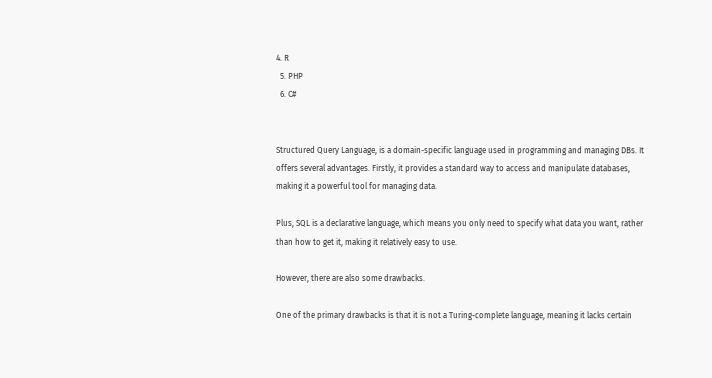4. R
  5. PHP
  6. C#


Structured Query Language, is a domain-specific language used in programming and managing DBs. It offers several advantages. Firstly, it provides a standard way to access and manipulate databases, making it a powerful tool for managing data.

Plus, SQL is a declarative language, which means you only need to specify what data you want, rather than how to get it, making it relatively easy to use.

However, there are also some drawbacks.

One of the primary drawbacks is that it is not a Turing-complete language, meaning it lacks certain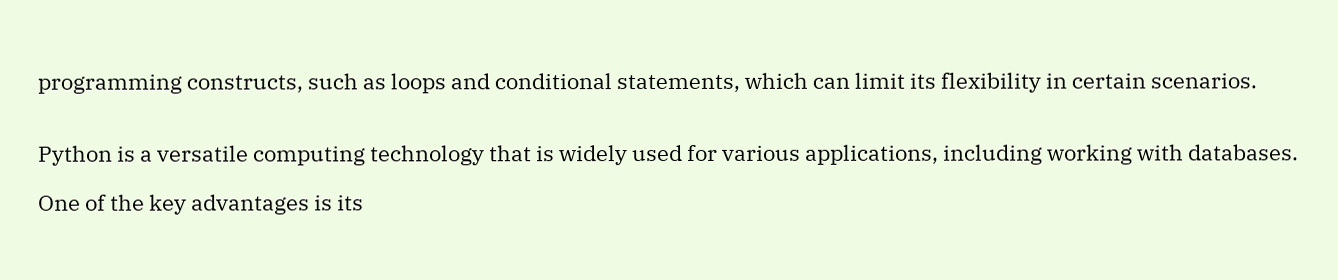programming constructs, such as loops and conditional statements, which can limit its flexibility in certain scenarios.


Python is a versatile computing technology that is widely used for various applications, including working with databases.

One of the key advantages is its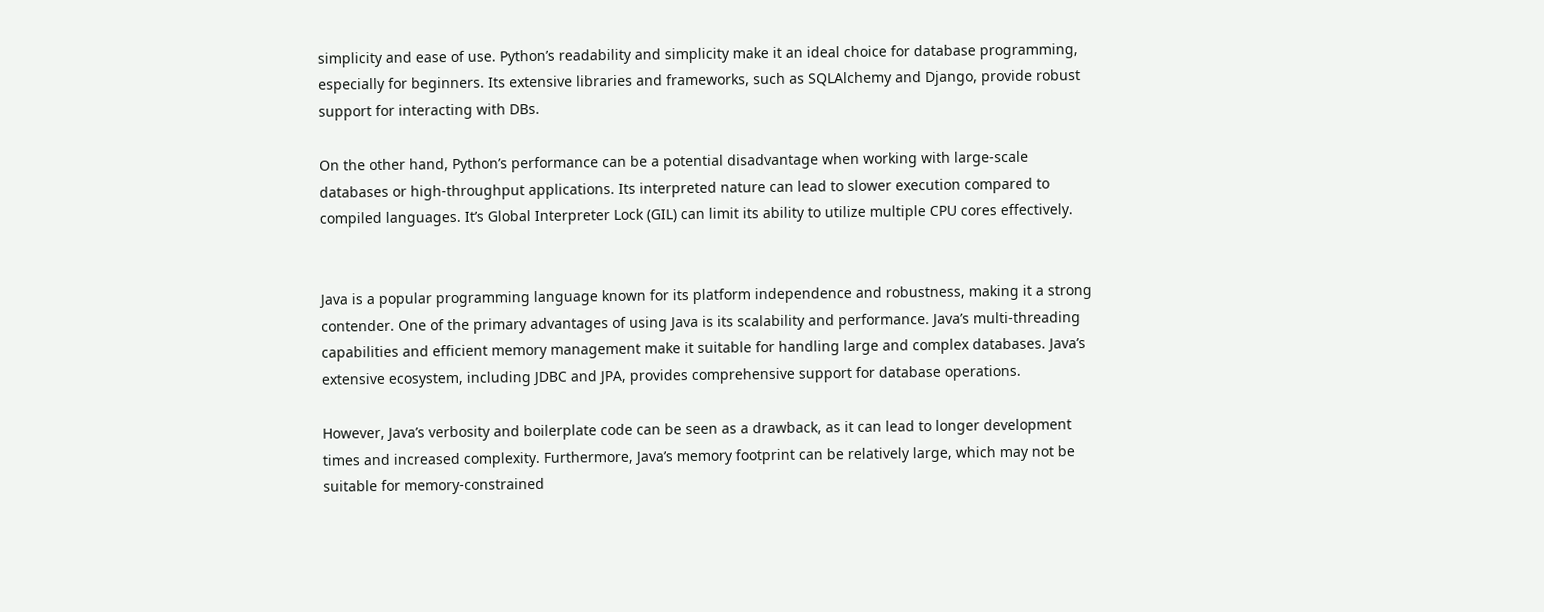simplicity and ease of use. Python’s readability and simplicity make it an ideal choice for database programming, especially for beginners. Its extensive libraries and frameworks, such as SQLAlchemy and Django, provide robust support for interacting with DBs.

On the other hand, Python’s performance can be a potential disadvantage when working with large-scale databases or high-throughput applications. Its interpreted nature can lead to slower execution compared to compiled languages. It’s Global Interpreter Lock (GIL) can limit its ability to utilize multiple CPU cores effectively.


Java is a popular programming language known for its platform independence and robustness, making it a strong contender. One of the primary advantages of using Java is its scalability and performance. Java’s multi-threading capabilities and efficient memory management make it suitable for handling large and complex databases. Java’s extensive ecosystem, including JDBC and JPA, provides comprehensive support for database operations.

However, Java’s verbosity and boilerplate code can be seen as a drawback, as it can lead to longer development times and increased complexity. Furthermore, Java’s memory footprint can be relatively large, which may not be suitable for memory-constrained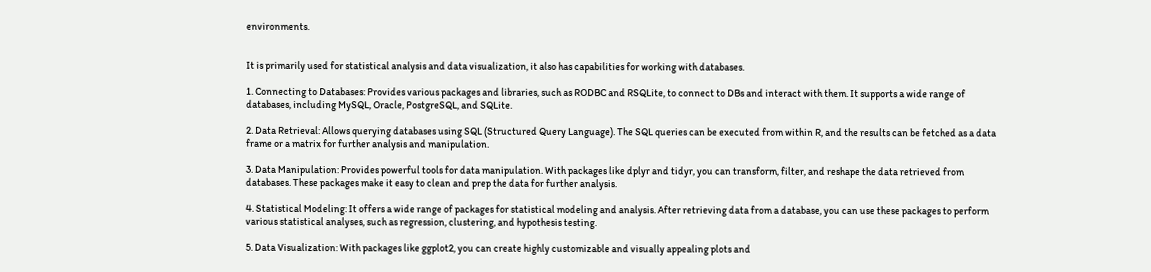environments.


It is primarily used for statistical analysis and data visualization, it also has capabilities for working with databases.

1. Connecting to Databases: Provides various packages and libraries, such as RODBC and RSQLite, to connect to DBs and interact with them. It supports a wide range of databases, including MySQL, Oracle, PostgreSQL, and SQLite.

2. Data Retrieval: Allows querying databases using SQL (Structured Query Language). The SQL queries can be executed from within R, and the results can be fetched as a data frame or a matrix for further analysis and manipulation.

3. Data Manipulation: Provides powerful tools for data manipulation. With packages like dplyr and tidyr, you can transform, filter, and reshape the data retrieved from databases. These packages make it easy to clean and prep the data for further analysis.

4. Statistical Modeling: It offers a wide range of packages for statistical modeling and analysis. After retrieving data from a database, you can use these packages to perform various statistical analyses, such as regression, clustering, and hypothesis testing.

5. Data Visualization: With packages like ggplot2, you can create highly customizable and visually appealing plots and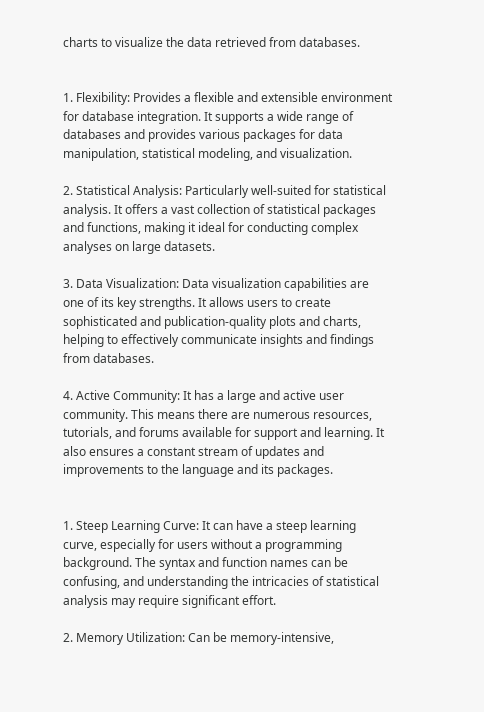charts to visualize the data retrieved from databases.


1. Flexibility: Provides a flexible and extensible environment for database integration. It supports a wide range of databases and provides various packages for data manipulation, statistical modeling, and visualization.

2. Statistical Analysis: Particularly well-suited for statistical analysis. It offers a vast collection of statistical packages and functions, making it ideal for conducting complex analyses on large datasets.

3. Data Visualization: Data visualization capabilities are one of its key strengths. It allows users to create sophisticated and publication-quality plots and charts, helping to effectively communicate insights and findings from databases.

4. Active Community: It has a large and active user community. This means there are numerous resources, tutorials, and forums available for support and learning. It also ensures a constant stream of updates and improvements to the language and its packages.


1. Steep Learning Curve: It can have a steep learning curve, especially for users without a programming background. The syntax and function names can be confusing, and understanding the intricacies of statistical analysis may require significant effort.

2. Memory Utilization: Can be memory-intensive,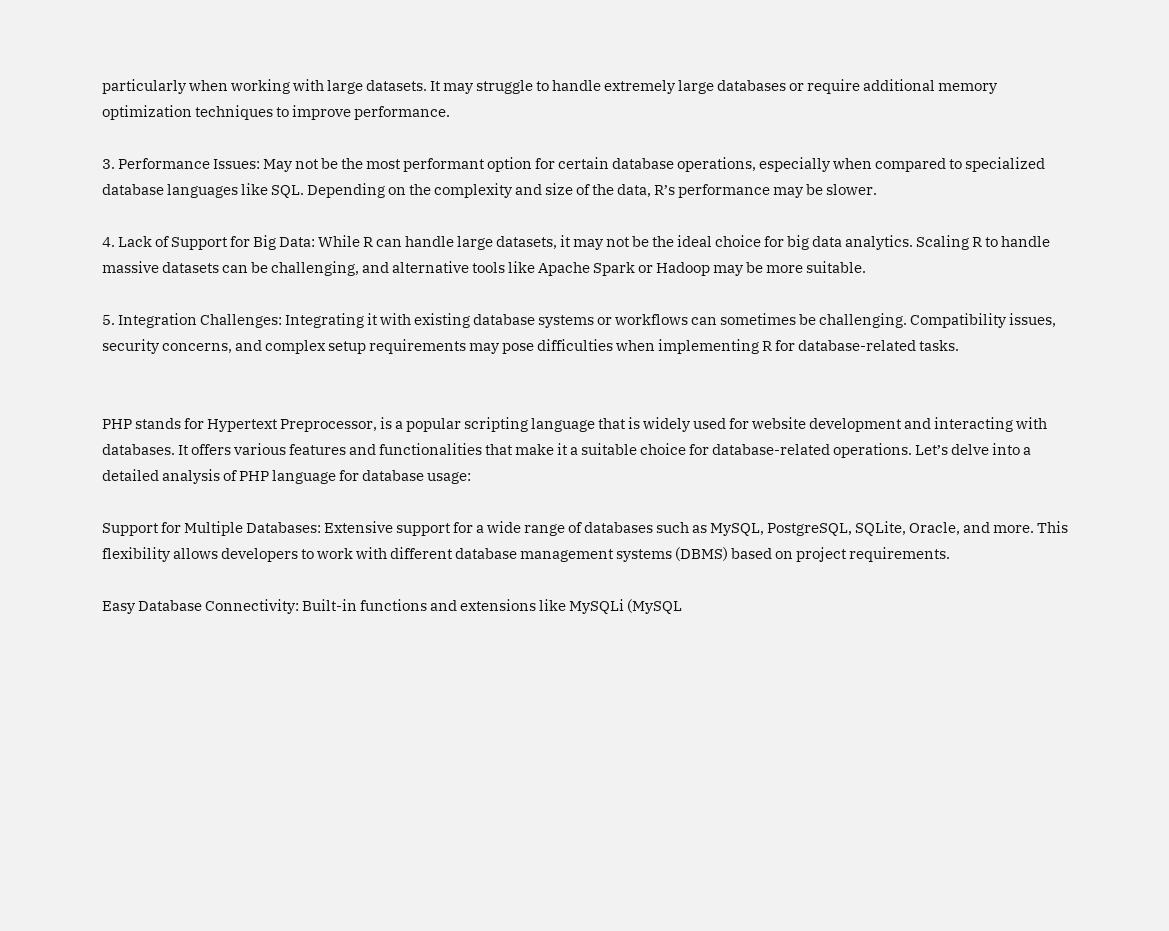particularly when working with large datasets. It may struggle to handle extremely large databases or require additional memory optimization techniques to improve performance.

3. Performance Issues: May not be the most performant option for certain database operations, especially when compared to specialized database languages like SQL. Depending on the complexity and size of the data, R’s performance may be slower.

4. Lack of Support for Big Data: While R can handle large datasets, it may not be the ideal choice for big data analytics. Scaling R to handle massive datasets can be challenging, and alternative tools like Apache Spark or Hadoop may be more suitable.

5. Integration Challenges: Integrating it with existing database systems or workflows can sometimes be challenging. Compatibility issues, security concerns, and complex setup requirements may pose difficulties when implementing R for database-related tasks.


PHP stands for Hypertext Preprocessor, is a popular scripting language that is widely used for website development and interacting with databases. It offers various features and functionalities that make it a suitable choice for database-related operations. Let’s delve into a detailed analysis of PHP language for database usage:

Support for Multiple Databases: Extensive support for a wide range of databases such as MySQL, PostgreSQL, SQLite, Oracle, and more. This flexibility allows developers to work with different database management systems (DBMS) based on project requirements.

Easy Database Connectivity: Built-in functions and extensions like MySQLi (MySQL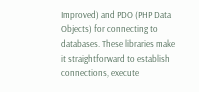Improved) and PDO (PHP Data Objects) for connecting to databases. These libraries make it straightforward to establish connections, execute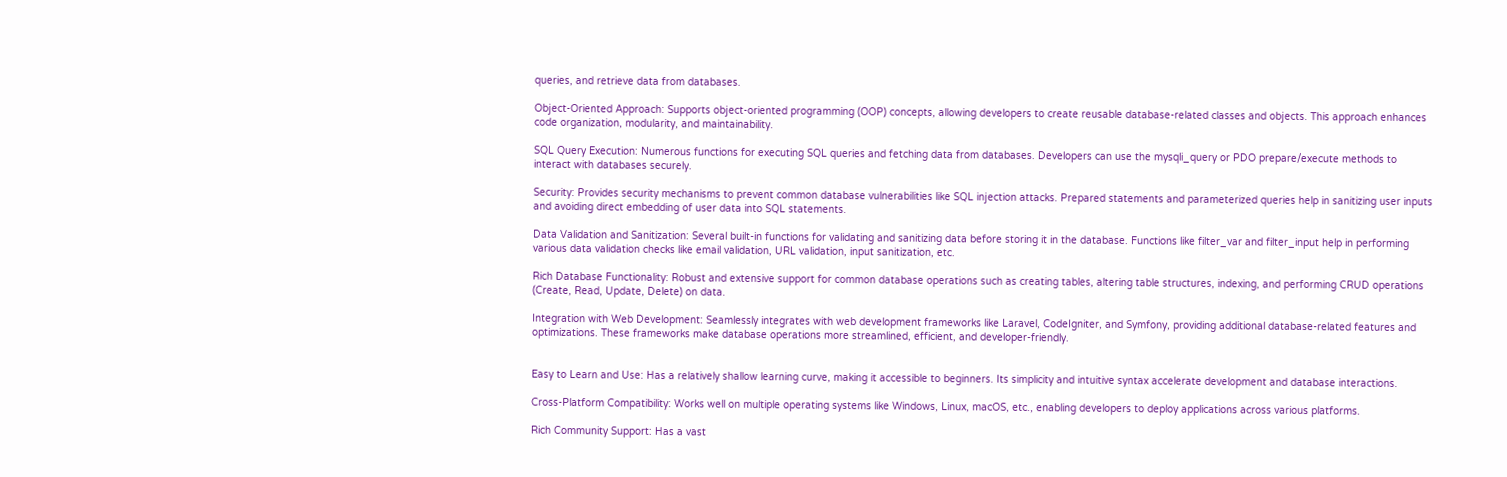queries, and retrieve data from databases.

Object-Oriented Approach: Supports object-oriented programming (OOP) concepts, allowing developers to create reusable database-related classes and objects. This approach enhances code organization, modularity, and maintainability.

SQL Query Execution: Numerous functions for executing SQL queries and fetching data from databases. Developers can use the mysqli_query or PDO prepare/execute methods to interact with databases securely.

Security: Provides security mechanisms to prevent common database vulnerabilities like SQL injection attacks. Prepared statements and parameterized queries help in sanitizing user inputs and avoiding direct embedding of user data into SQL statements.

Data Validation and Sanitization: Several built-in functions for validating and sanitizing data before storing it in the database. Functions like filter_var and filter_input help in performing various data validation checks like email validation, URL validation, input sanitization, etc.

Rich Database Functionality: Robust and extensive support for common database operations such as creating tables, altering table structures, indexing, and performing CRUD operations (Create, Read, Update, Delete) on data.

Integration with Web Development: Seamlessly integrates with web development frameworks like Laravel, CodeIgniter, and Symfony, providing additional database-related features and optimizations. These frameworks make database operations more streamlined, efficient, and developer-friendly.


Easy to Learn and Use: Has a relatively shallow learning curve, making it accessible to beginners. Its simplicity and intuitive syntax accelerate development and database interactions.

Cross-Platform Compatibility: Works well on multiple operating systems like Windows, Linux, macOS, etc., enabling developers to deploy applications across various platforms.

Rich Community Support: Has a vast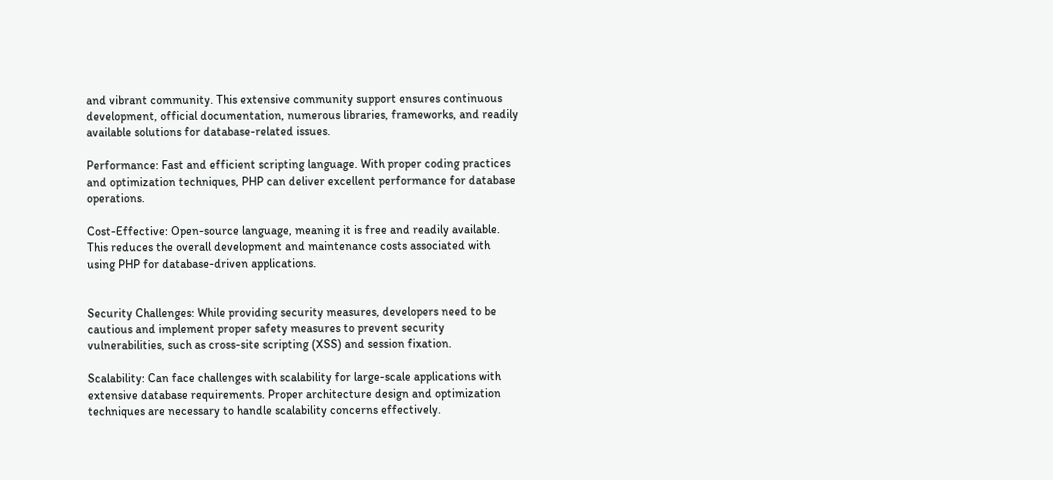and vibrant community. This extensive community support ensures continuous development, official documentation, numerous libraries, frameworks, and readily available solutions for database-related issues.

Performance: Fast and efficient scripting language. With proper coding practices and optimization techniques, PHP can deliver excellent performance for database operations.

Cost-Effective: Open-source language, meaning it is free and readily available. This reduces the overall development and maintenance costs associated with using PHP for database-driven applications.


Security Challenges: While providing security measures, developers need to be cautious and implement proper safety measures to prevent security vulnerabilities, such as cross-site scripting (XSS) and session fixation.

Scalability: Can face challenges with scalability for large-scale applications with extensive database requirements. Proper architecture design and optimization techniques are necessary to handle scalability concerns effectively.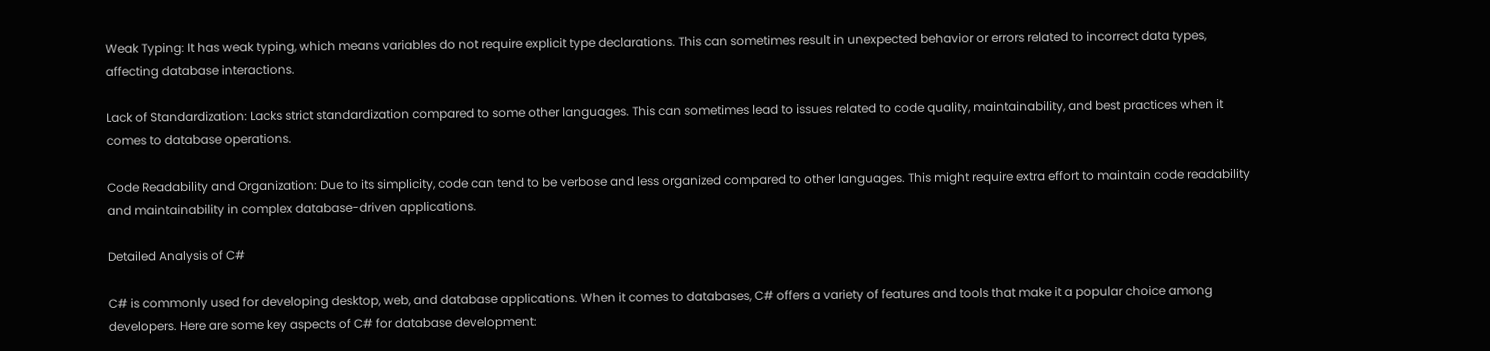Weak Typing: It has weak typing, which means variables do not require explicit type declarations. This can sometimes result in unexpected behavior or errors related to incorrect data types, affecting database interactions.

Lack of Standardization: Lacks strict standardization compared to some other languages. This can sometimes lead to issues related to code quality, maintainability, and best practices when it comes to database operations.

Code Readability and Organization: Due to its simplicity, code can tend to be verbose and less organized compared to other languages. This might require extra effort to maintain code readability and maintainability in complex database-driven applications.

Detailed Analysis of C#

C# is commonly used for developing desktop, web, and database applications. When it comes to databases, C# offers a variety of features and tools that make it a popular choice among developers. Here are some key aspects of C# for database development: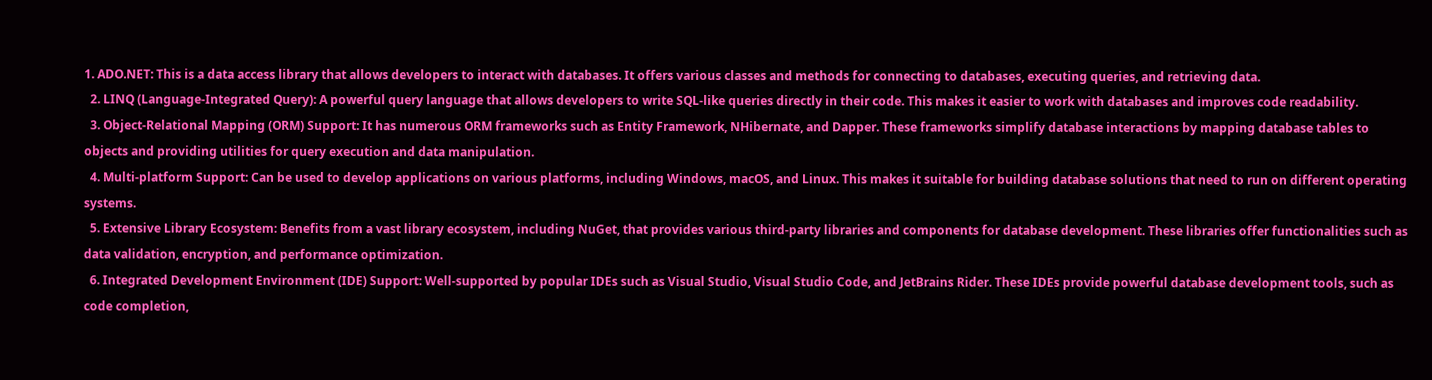1. ADO.NET: This is a data access library that allows developers to interact with databases. It offers various classes and methods for connecting to databases, executing queries, and retrieving data.
  2. LINQ (Language-Integrated Query): A powerful query language that allows developers to write SQL-like queries directly in their code. This makes it easier to work with databases and improves code readability.
  3. Object-Relational Mapping (ORM) Support: It has numerous ORM frameworks such as Entity Framework, NHibernate, and Dapper. These frameworks simplify database interactions by mapping database tables to objects and providing utilities for query execution and data manipulation.
  4. Multi-platform Support: Can be used to develop applications on various platforms, including Windows, macOS, and Linux. This makes it suitable for building database solutions that need to run on different operating systems.
  5. Extensive Library Ecosystem: Benefits from a vast library ecosystem, including NuGet, that provides various third-party libraries and components for database development. These libraries offer functionalities such as data validation, encryption, and performance optimization.
  6. Integrated Development Environment (IDE) Support: Well-supported by popular IDEs such as Visual Studio, Visual Studio Code, and JetBrains Rider. These IDEs provide powerful database development tools, such as code completion,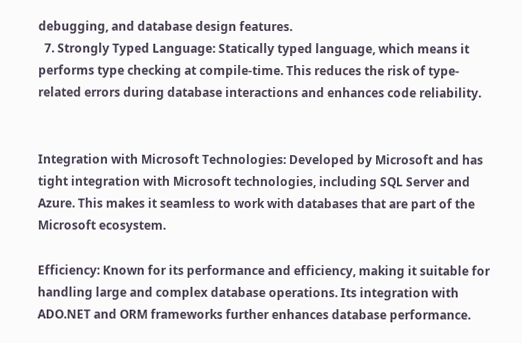debugging, and database design features.
  7. Strongly Typed Language: Statically typed language, which means it performs type checking at compile-time. This reduces the risk of type-related errors during database interactions and enhances code reliability.


Integration with Microsoft Technologies: Developed by Microsoft and has tight integration with Microsoft technologies, including SQL Server and Azure. This makes it seamless to work with databases that are part of the Microsoft ecosystem.

Efficiency: Known for its performance and efficiency, making it suitable for handling large and complex database operations. Its integration with ADO.NET and ORM frameworks further enhances database performance.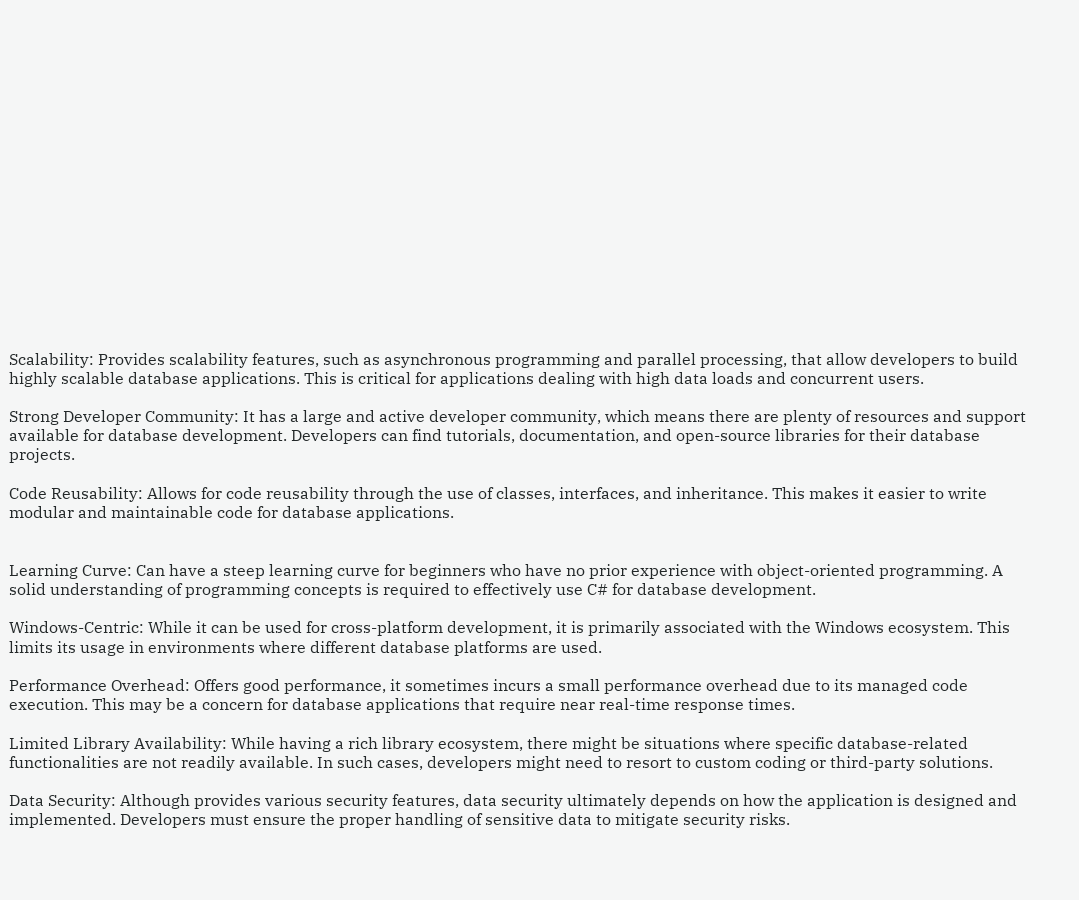Scalability: Provides scalability features, such as asynchronous programming and parallel processing, that allow developers to build highly scalable database applications. This is critical for applications dealing with high data loads and concurrent users.

Strong Developer Community: It has a large and active developer community, which means there are plenty of resources and support available for database development. Developers can find tutorials, documentation, and open-source libraries for their database projects.

Code Reusability: Allows for code reusability through the use of classes, interfaces, and inheritance. This makes it easier to write modular and maintainable code for database applications.


Learning Curve: Can have a steep learning curve for beginners who have no prior experience with object-oriented programming. A solid understanding of programming concepts is required to effectively use C# for database development.

Windows-Centric: While it can be used for cross-platform development, it is primarily associated with the Windows ecosystem. This limits its usage in environments where different database platforms are used.

Performance Overhead: Offers good performance, it sometimes incurs a small performance overhead due to its managed code execution. This may be a concern for database applications that require near real-time response times.

Limited Library Availability: While having a rich library ecosystem, there might be situations where specific database-related functionalities are not readily available. In such cases, developers might need to resort to custom coding or third-party solutions.

Data Security: Although provides various security features, data security ultimately depends on how the application is designed and implemented. Developers must ensure the proper handling of sensitive data to mitigate security risks.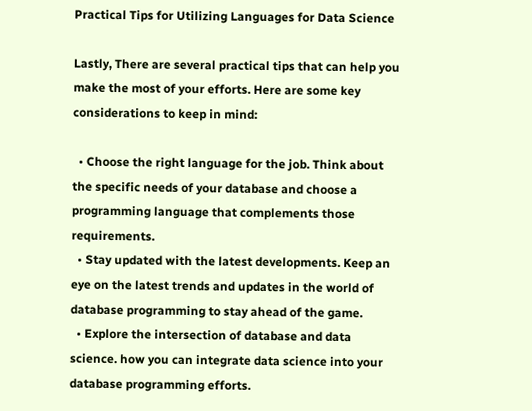Practical Tips for Utilizing Languages for Data Science

Lastly, There are several practical tips that can help you make the most of your efforts. Here are some key considerations to keep in mind:

  • Choose the right language for the job. Think about the specific needs of your database and choose a programming language that complements those requirements.
  • Stay updated with the latest developments. Keep an eye on the latest trends and updates in the world of database programming to stay ahead of the game.
  • Explore the intersection of database and data science. how you can integrate data science into your database programming efforts.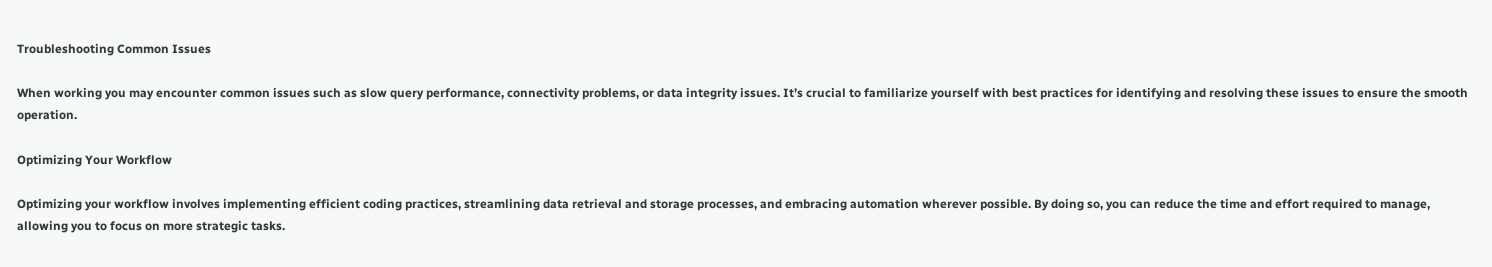Troubleshooting Common Issues

When working you may encounter common issues such as slow query performance, connectivity problems, or data integrity issues. It’s crucial to familiarize yourself with best practices for identifying and resolving these issues to ensure the smooth operation.

Optimizing Your Workflow

Optimizing your workflow involves implementing efficient coding practices, streamlining data retrieval and storage processes, and embracing automation wherever possible. By doing so, you can reduce the time and effort required to manage, allowing you to focus on more strategic tasks.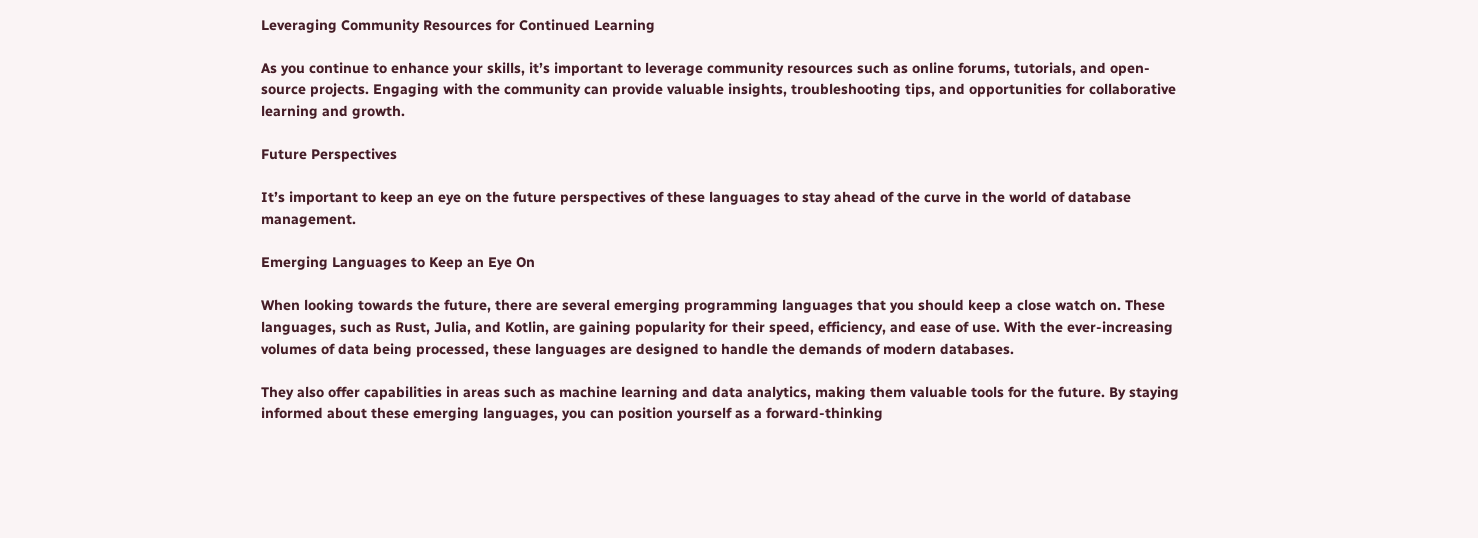Leveraging Community Resources for Continued Learning

As you continue to enhance your skills, it’s important to leverage community resources such as online forums, tutorials, and open-source projects. Engaging with the community can provide valuable insights, troubleshooting tips, and opportunities for collaborative learning and growth.

Future Perspectives

It’s important to keep an eye on the future perspectives of these languages to stay ahead of the curve in the world of database management.

Emerging Languages to Keep an Eye On

When looking towards the future, there are several emerging programming languages that you should keep a close watch on. These languages, such as Rust, Julia, and Kotlin, are gaining popularity for their speed, efficiency, and ease of use. With the ever-increasing volumes of data being processed, these languages are designed to handle the demands of modern databases.

They also offer capabilities in areas such as machine learning and data analytics, making them valuable tools for the future. By staying informed about these emerging languages, you can position yourself as a forward-thinking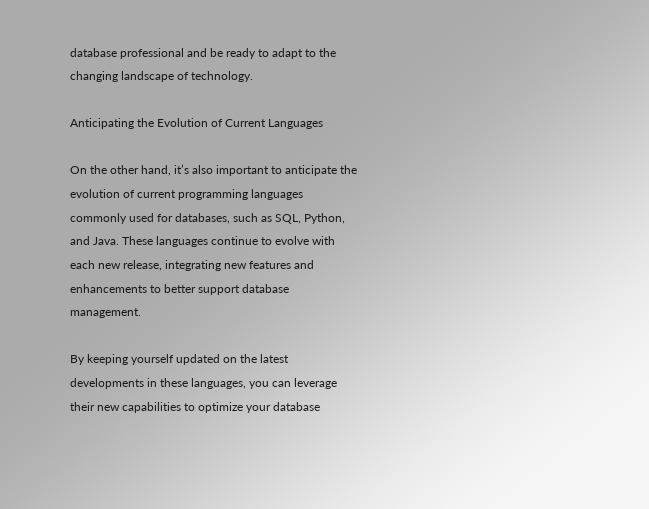database professional and be ready to adapt to the changing landscape of technology.

Anticipating the Evolution of Current Languages

On the other hand, it’s also important to anticipate the evolution of current programming languages commonly used for databases, such as SQL, Python, and Java. These languages continue to evolve with each new release, integrating new features and enhancements to better support database management.

By keeping yourself updated on the latest developments in these languages, you can leverage their new capabilities to optimize your database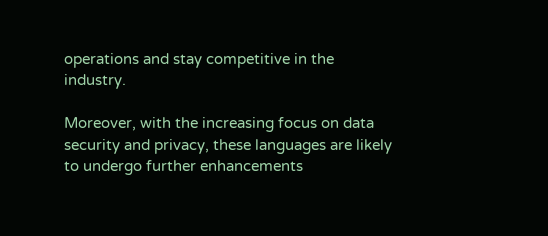operations and stay competitive in the industry.

Moreover, with the increasing focus on data security and privacy, these languages are likely to undergo further enhancements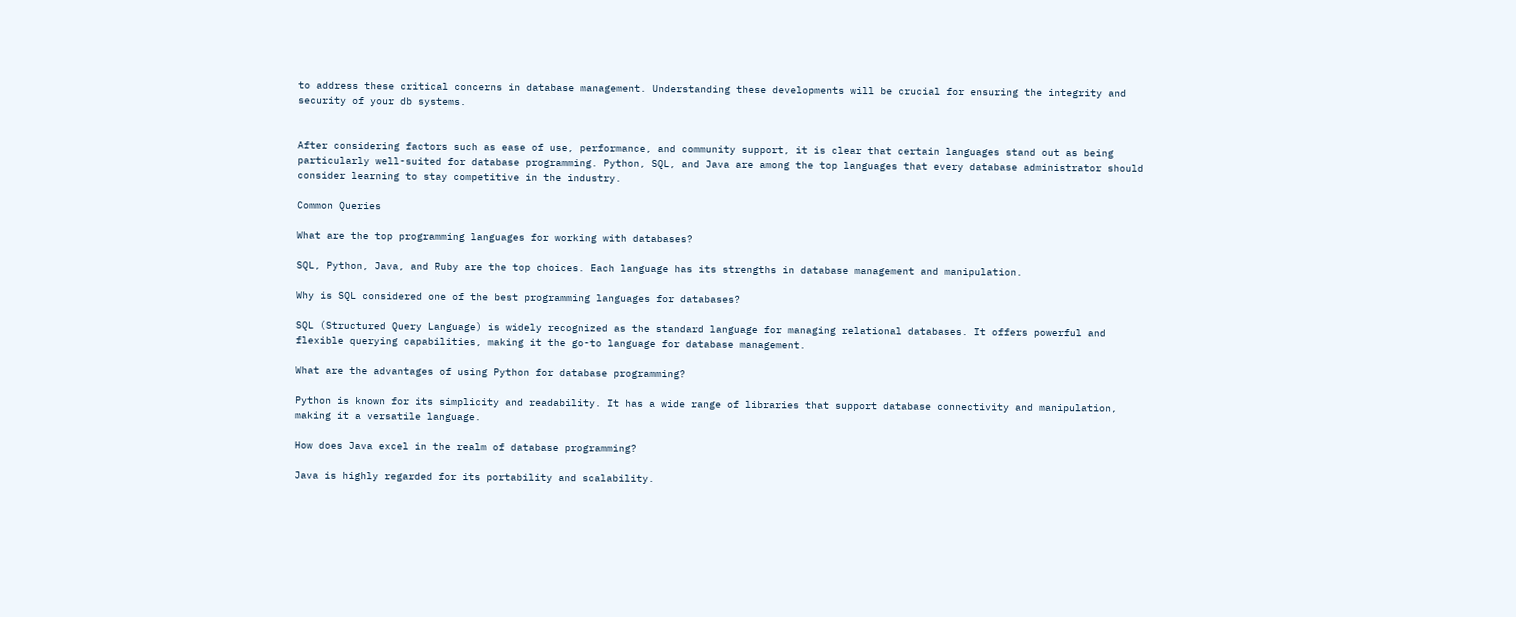to address these critical concerns in database management. Understanding these developments will be crucial for ensuring the integrity and security of your db systems.


After considering factors such as ease of use, performance, and community support, it is clear that certain languages stand out as being particularly well-suited for database programming. Python, SQL, and Java are among the top languages that every database administrator should consider learning to stay competitive in the industry.

Common Queries

What are the top programming languages for working with databases?

SQL, Python, Java, and Ruby are the top choices. Each language has its strengths in database management and manipulation.

Why is SQL considered one of the best programming languages for databases?

SQL (Structured Query Language) is widely recognized as the standard language for managing relational databases. It offers powerful and flexible querying capabilities, making it the go-to language for database management.

What are the advantages of using Python for database programming?

Python is known for its simplicity and readability. It has a wide range of libraries that support database connectivity and manipulation, making it a versatile language.

How does Java excel in the realm of database programming?

Java is highly regarded for its portability and scalability.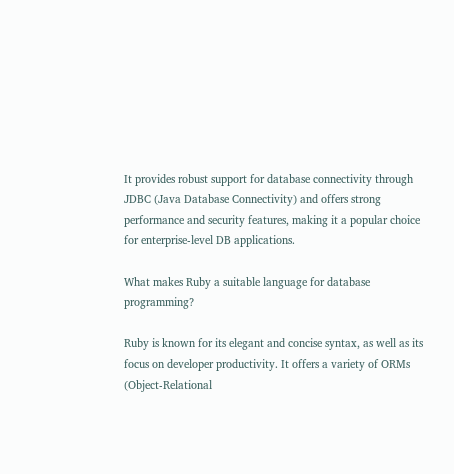It provides robust support for database connectivity through JDBC (Java Database Connectivity) and offers strong performance and security features, making it a popular choice for enterprise-level DB applications.

What makes Ruby a suitable language for database programming?

Ruby is known for its elegant and concise syntax, as well as its focus on developer productivity. It offers a variety of ORMs (Object-Relational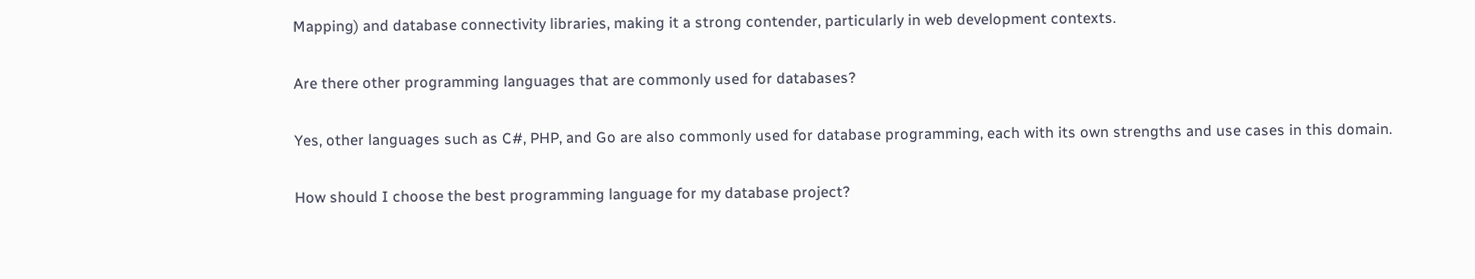Mapping) and database connectivity libraries, making it a strong contender, particularly in web development contexts.

Are there other programming languages that are commonly used for databases?

Yes, other languages such as C#, PHP, and Go are also commonly used for database programming, each with its own strengths and use cases in this domain.

How should I choose the best programming language for my database project?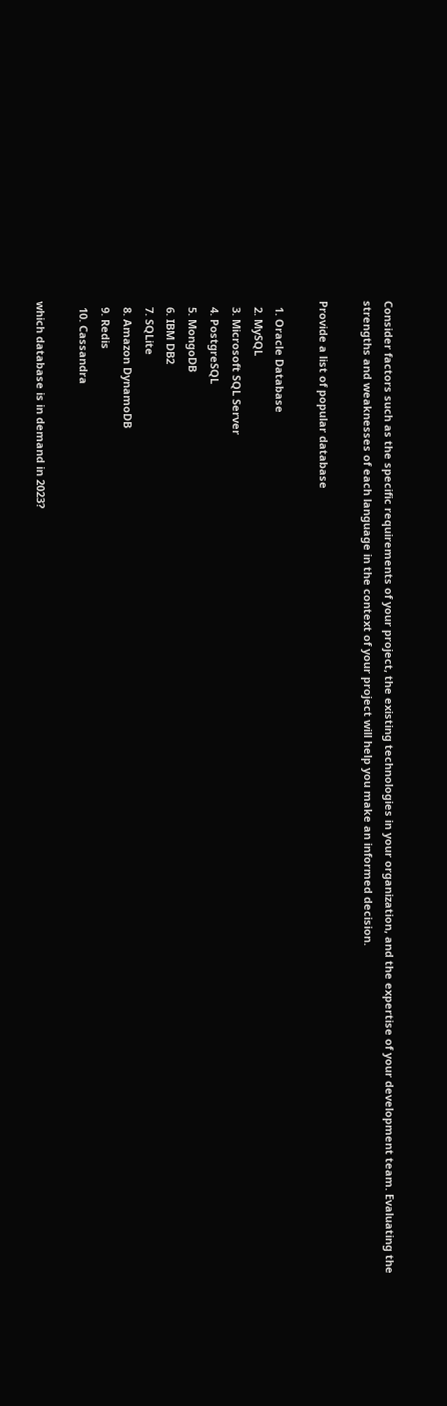Consider factors such as the specific requirements of your project, the existing technologies in your organization, and the expertise of your development team. Evaluating the strengths and weaknesses of each language in the context of your project will help you make an informed decision.

Provide a list of popular database

  1. Oracle Database
  2. MySQL
  3. Microsoft SQL Server
  4. PostgreSQL
  5. MongoDB
  6. IBM DB2
  7. SQLite
  8. Amazon DynamoDB
  9. Redis
  10. Cassandra

which database is in demand in 2023?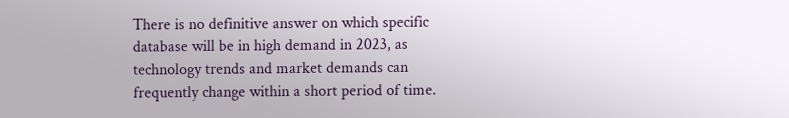There is no definitive answer on which specific database will be in high demand in 2023, as technology trends and market demands can frequently change within a short period of time.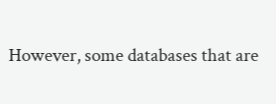However, some databases that are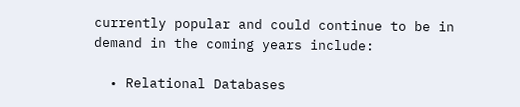currently popular and could continue to be in demand in the coming years include:

  • Relational Databases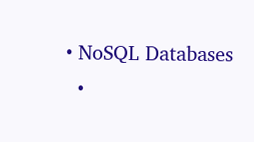• NoSQL Databases
  •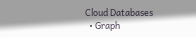Cloud Databases
  • Graph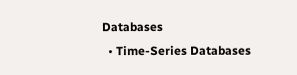Databases
  • Time-Series Databases